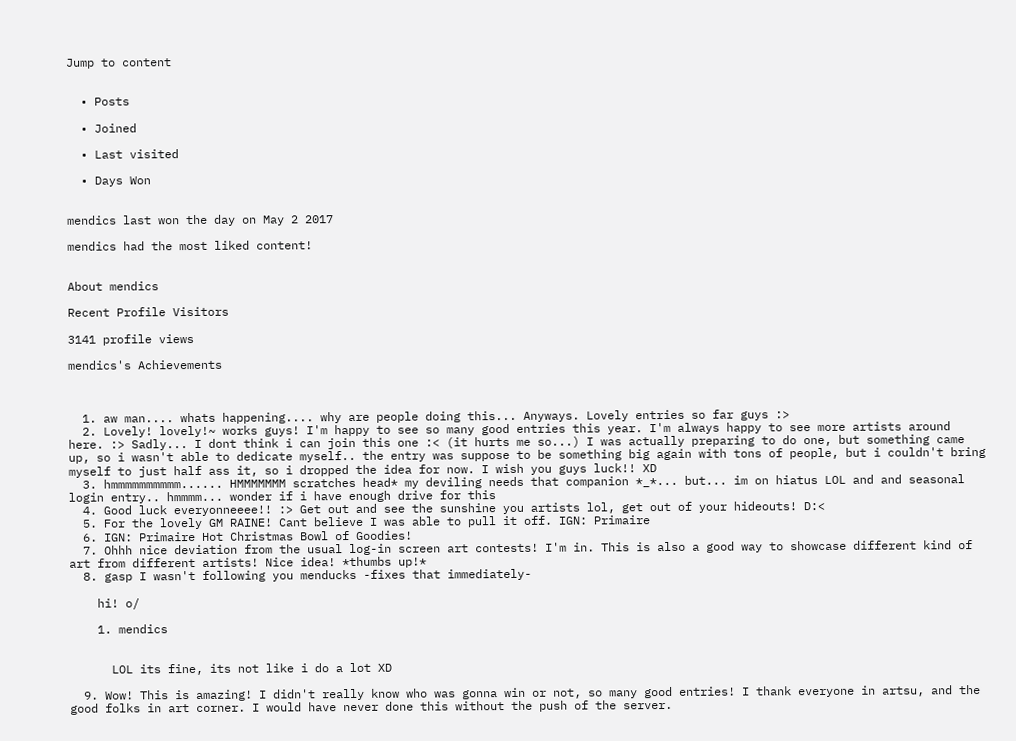Jump to content


  • Posts

  • Joined

  • Last visited

  • Days Won


mendics last won the day on May 2 2017

mendics had the most liked content!


About mendics

Recent Profile Visitors

3141 profile views

mendics's Achievements



  1. aw man.... whats happening.... why are people doing this... Anyways. Lovely entries so far guys :>
  2. Lovely! lovely!~ works guys! I'm happy to see so many good entries this year. I'm always happy to see more artists around here. :> Sadly... I dont think i can join this one :< (it hurts me so...) I was actually preparing to do one, but something came up, so i wasn't able to dedicate myself.. the entry was suppose to be something big again with tons of people, but i couldn't bring myself to just half ass it, so i dropped the idea for now. I wish you guys luck!! XD
  3. hmmmmmmmmmm...... HMMMMMMM scratches head* my deviling needs that companion *_*... but... im on hiatus LOL and and seasonal login entry.. hmmmm... wonder if i have enough drive for this
  4. Good luck everyonneeee!! :> Get out and see the sunshine you artists lol, get out of your hideouts! D:<
  5. For the lovely GM RAINE! Cant believe I was able to pull it off. IGN: Primaire
  6. IGN: Primaire Hot Christmas Bowl of Goodies!
  7. Ohhh nice deviation from the usual log-in screen art contests! I'm in. This is also a good way to showcase different kind of art from different artists! Nice idea! *thumbs up!*
  8. gasp I wasn't following you menducks -fixes that immediately-

    hi! o/

    1. mendics


      LOL its fine, its not like i do a lot XD

  9. Wow! This is amazing! I didn't really know who was gonna win or not, so many good entries! I thank everyone in artsu, and the good folks in art corner. I would have never done this without the push of the server.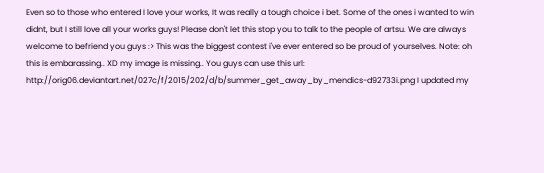Even so to those who entered I love your works, It was really a tough choice i bet. Some of the ones i wanted to win didnt, but I still love all your works guys! Please don't let this stop you to talk to the people of artsu. We are always welcome to befriend you guys :> This was the biggest contest i've ever entered so be proud of yourselves. Note: oh this is embarassing.. XD my image is missing.. You guys can use this url: http://orig06.deviantart.net/027c/f/2015/202/d/b/summer_get_away_by_mendics-d92733i.png I updated my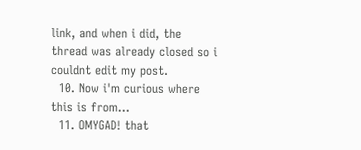link, and when i did, the thread was already closed so i couldnt edit my post.
  10. Now i'm curious where this is from...
  11. OMYGAD! that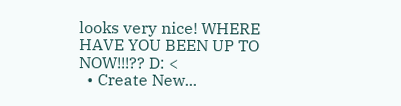looks very nice! WHERE HAVE YOU BEEN UP TO NOW!!!?? D: <
  • Create New...